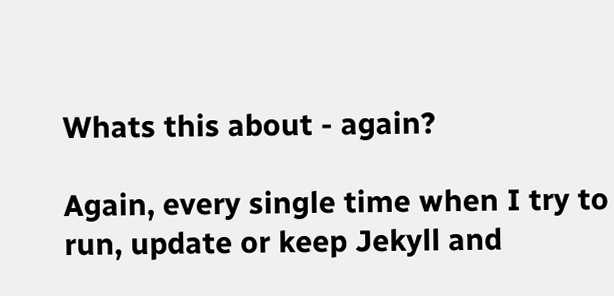Whats this about - again?

Again, every single time when I try to run, update or keep Jekyll and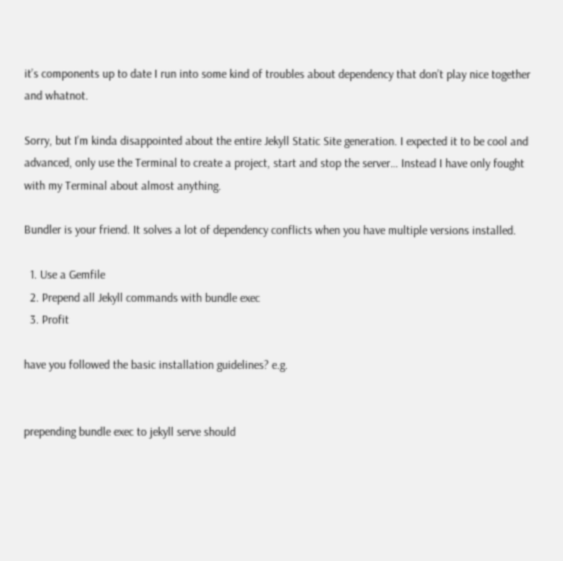it’s components up to date I run into some kind of troubles about dependency that don’t play nice together and whatnot.

Sorry, but I’m kinda disappointed about the entire Jekyll Static Site generation. I expected it to be cool and advanced, only use the Terminal to create a project, start and stop the server… Instead I have only fought with my Terminal about almost anything.

Bundler is your friend. It solves a lot of dependency conflicts when you have multiple versions installed.

  1. Use a Gemfile
  2. Prepend all Jekyll commands with bundle exec
  3. Profit

have you followed the basic installation guidelines? e.g.


prepending bundle exec to jekyll serve should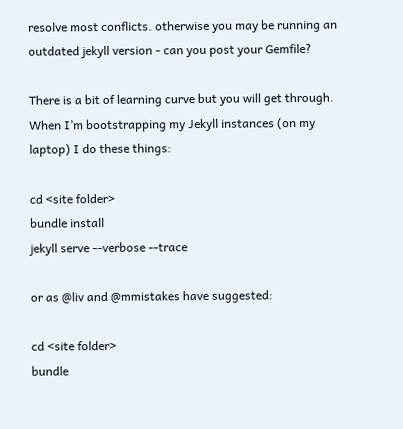resolve most conflicts. otherwise you may be running an outdated jekyll version - can you post your Gemfile?

There is a bit of learning curve but you will get through. When I’m bootstrapping my Jekyll instances (on my laptop) I do these things:

cd <site folder>
bundle install
jekyll serve --verbose --trace

or as @liv and @mmistakes have suggested:

cd <site folder>
bundle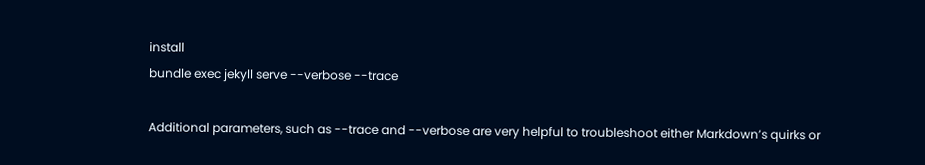install
bundle exec jekyll serve --verbose --trace

Additional parameters, such as --trace and --verbose are very helpful to troubleshoot either Markdown’s quirks or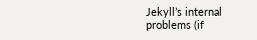Jekyll’s internal problems (if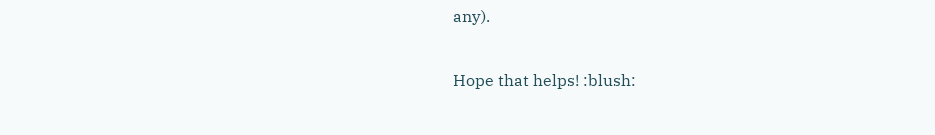any).

Hope that helps! :blush: